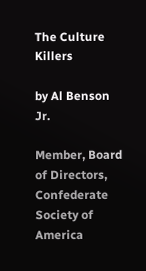The Culture Killers

by Al Benson Jr.

Member, Board of Directors, Confederate Society of America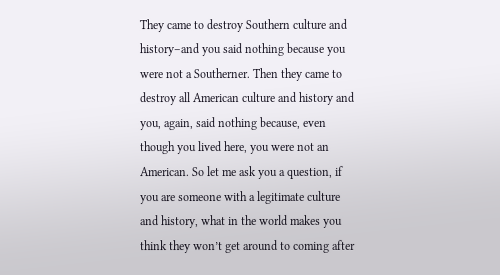They came to destroy Southern culture and history–and you said nothing because you were not a Southerner. Then they came to destroy all American culture and history and you, again, said nothing because, even though you lived here, you were not an American. So let me ask you a question, if you are someone with a legitimate culture and history, what in the world makes you think they won’t get around to coming after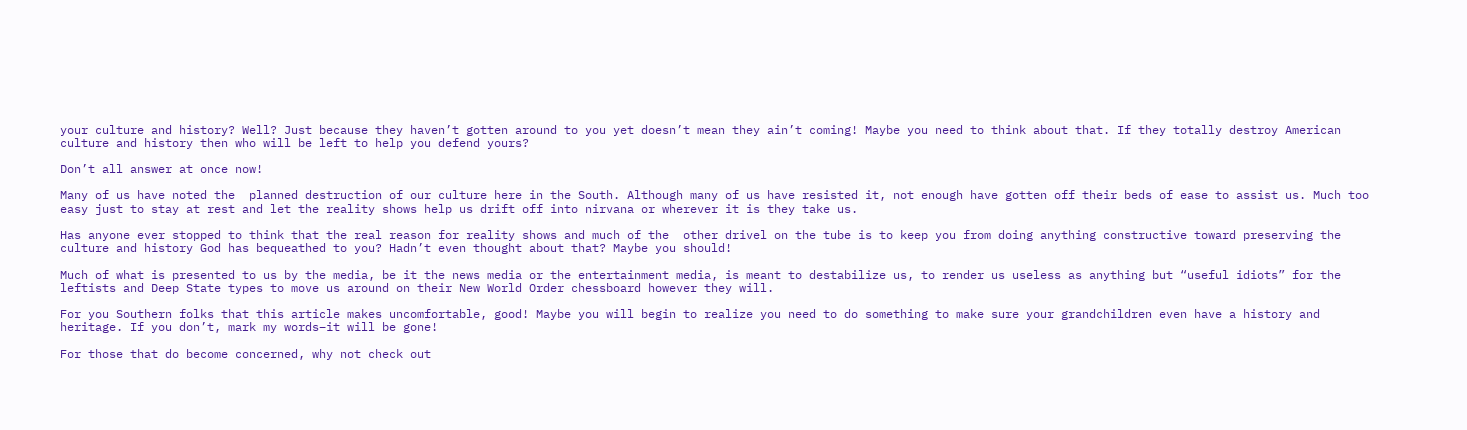your culture and history? Well? Just because they haven’t gotten around to you yet doesn’t mean they ain’t coming! Maybe you need to think about that. If they totally destroy American culture and history then who will be left to help you defend yours?

Don’t all answer at once now!

Many of us have noted the  planned destruction of our culture here in the South. Although many of us have resisted it, not enough have gotten off their beds of ease to assist us. Much too easy just to stay at rest and let the reality shows help us drift off into nirvana or wherever it is they take us.

Has anyone ever stopped to think that the real reason for reality shows and much of the  other drivel on the tube is to keep you from doing anything constructive toward preserving the culture and history God has bequeathed to you? Hadn’t even thought about that? Maybe you should!

Much of what is presented to us by the media, be it the news media or the entertainment media, is meant to destabilize us, to render us useless as anything but “useful idiots” for the leftists and Deep State types to move us around on their New World Order chessboard however they will.

For you Southern folks that this article makes uncomfortable, good! Maybe you will begin to realize you need to do something to make sure your grandchildren even have a history and heritage. If you don’t, mark my words–it will be gone!

For those that do become concerned, why not check out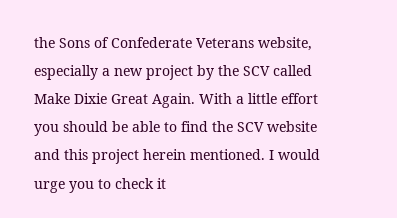the Sons of Confederate Veterans website, especially a new project by the SCV called Make Dixie Great Again. With a little effort you should be able to find the SCV website and this project herein mentioned. I would urge you to check it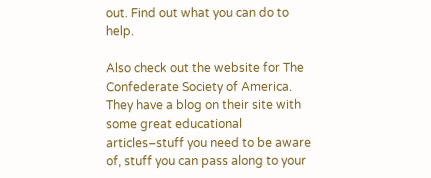out. Find out what you can do to help.

Also check out the website for The Confederate Society of America. They have a blog on their site with some great educational articles–stuff you need to be aware of, stuff you can pass along to your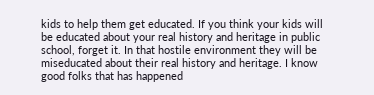kids to help them get educated. If you think your kids will be educated about your real history and heritage in public school, forget it. In that hostile environment they will be miseducated about their real history and heritage. I know good folks that has happened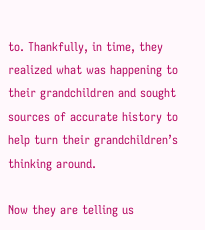to. Thankfully, in time, they realized what was happening to their grandchildren and sought sources of accurate history to help turn their grandchildren’s thinking around.

Now they are telling us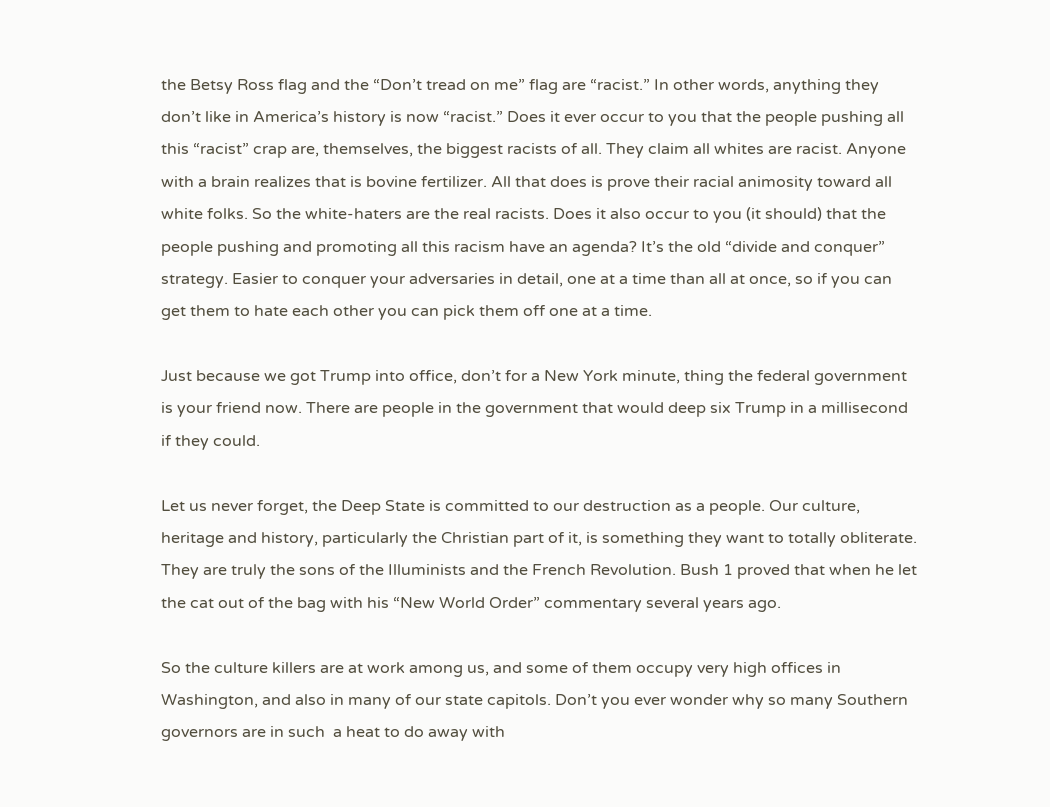the Betsy Ross flag and the “Don’t tread on me” flag are “racist.” In other words, anything they don’t like in America’s history is now “racist.” Does it ever occur to you that the people pushing all this “racist” crap are, themselves, the biggest racists of all. They claim all whites are racist. Anyone with a brain realizes that is bovine fertilizer. All that does is prove their racial animosity toward all white folks. So the white-haters are the real racists. Does it also occur to you (it should) that the people pushing and promoting all this racism have an agenda? It’s the old “divide and conquer” strategy. Easier to conquer your adversaries in detail, one at a time than all at once, so if you can get them to hate each other you can pick them off one at a time.

Just because we got Trump into office, don’t for a New York minute, thing the federal government is your friend now. There are people in the government that would deep six Trump in a millisecond if they could.

Let us never forget, the Deep State is committed to our destruction as a people. Our culture, heritage and history, particularly the Christian part of it, is something they want to totally obliterate. They are truly the sons of the Illuminists and the French Revolution. Bush 1 proved that when he let the cat out of the bag with his “New World Order” commentary several years ago.

So the culture killers are at work among us, and some of them occupy very high offices in Washington, and also in many of our state capitols. Don’t you ever wonder why so many Southern governors are in such  a heat to do away with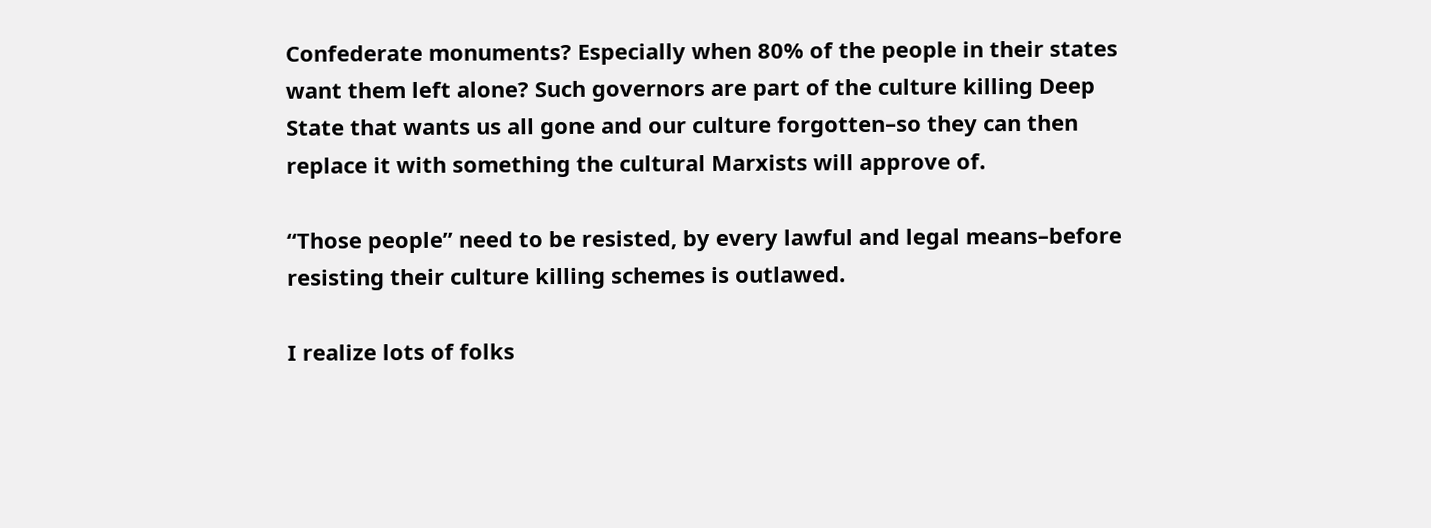Confederate monuments? Especially when 80% of the people in their states want them left alone? Such governors are part of the culture killing Deep State that wants us all gone and our culture forgotten–so they can then replace it with something the cultural Marxists will approve of.

“Those people” need to be resisted, by every lawful and legal means–before resisting their culture killing schemes is outlawed.

I realize lots of folks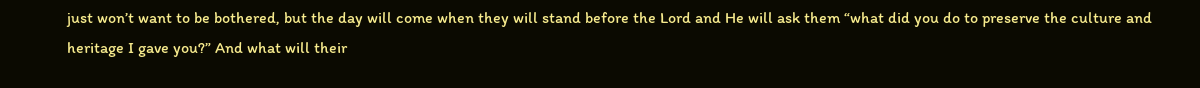just won’t want to be bothered, but the day will come when they will stand before the Lord and He will ask them “what did you do to preserve the culture and heritage I gave you?” And what will their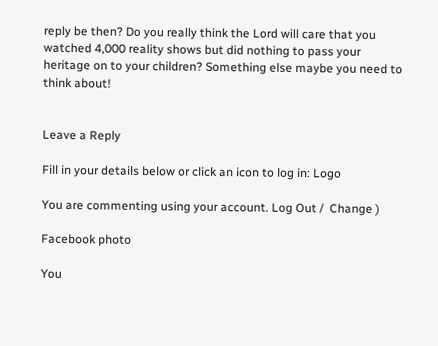reply be then? Do you really think the Lord will care that you watched 4,000 reality shows but did nothing to pass your heritage on to your children? Something else maybe you need to think about!


Leave a Reply

Fill in your details below or click an icon to log in: Logo

You are commenting using your account. Log Out /  Change )

Facebook photo

You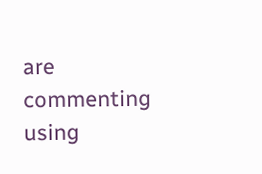are commenting using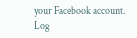your Facebook account. Log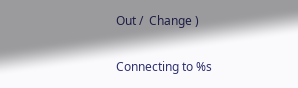Out /  Change )

Connecting to %s